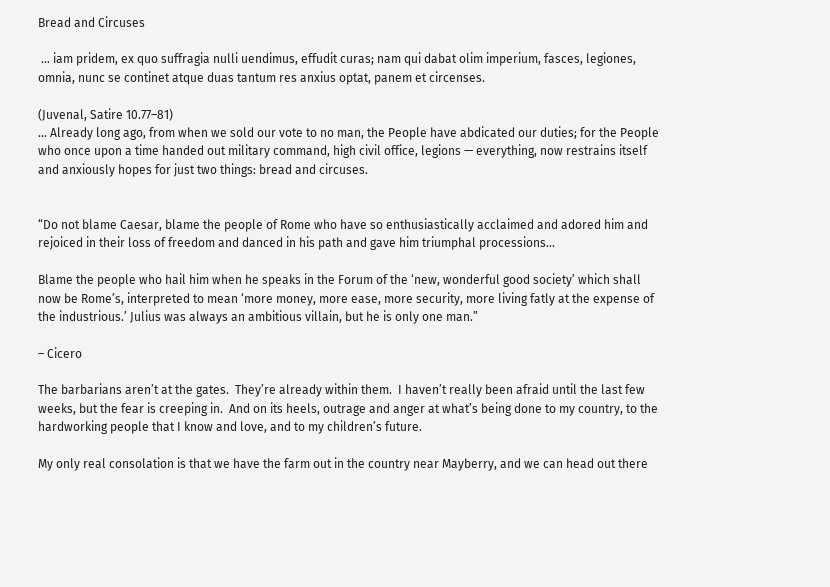Bread and Circuses

 … iam pridem, ex quo suffragia nulli uendimus, effudit curas; nam qui dabat olim imperium, fasces, legiones, omnia, nunc se continet atque duas tantum res anxius optat, panem et circenses.

(Juvenal, Satire 10.77–81)
… Already long ago, from when we sold our vote to no man, the People have abdicated our duties; for the People who once upon a time handed out military command, high civil office, legions — everything, now restrains itself and anxiously hopes for just two things: bread and circuses.


“Do not blame Caesar, blame the people of Rome who have so enthusiastically acclaimed and adored him and rejoiced in their loss of freedom and danced in his path and gave him triumphal processions…

Blame the people who hail him when he speaks in the Forum of the ‘new, wonderful good society’ which shall now be Rome’s, interpreted to mean ‘more money, more ease, more security, more living fatly at the expense of the industrious.’ Julius was always an ambitious villain, but he is only one man.”

– Cicero

The barbarians aren’t at the gates.  They’re already within them.  I haven’t really been afraid until the last few weeks, but the fear is creeping in.  And on its heels, outrage and anger at what’s being done to my country, to the hardworking people that I know and love, and to my children’s future.

My only real consolation is that we have the farm out in the country near Mayberry, and we can head out there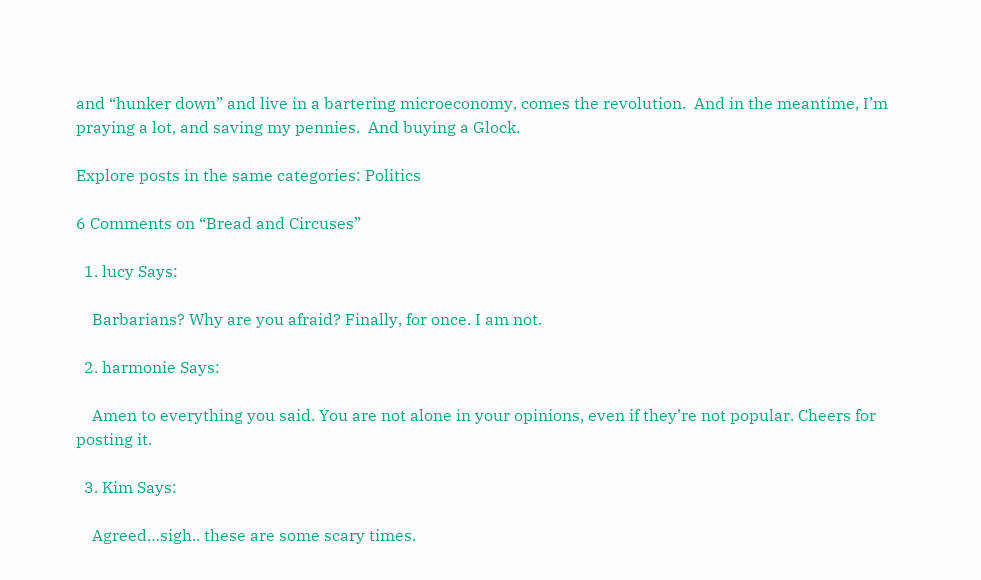and “hunker down” and live in a bartering microeconomy, comes the revolution.  And in the meantime, I’m praying a lot, and saving my pennies.  And buying a Glock.

Explore posts in the same categories: Politics

6 Comments on “Bread and Circuses”

  1. lucy Says:

    Barbarians? Why are you afraid? Finally, for once. I am not.

  2. harmonie Says:

    Amen to everything you said. You are not alone in your opinions, even if they’re not popular. Cheers for posting it.

  3. Kim Says:

    Agreed…sigh.. these are some scary times.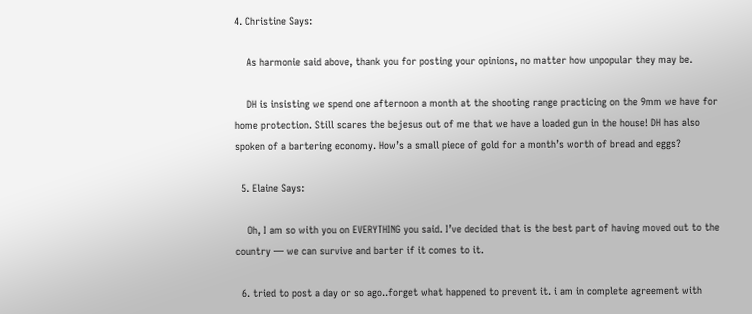4. Christine Says:

    As harmonie said above, thank you for posting your opinions, no matter how unpopular they may be.

    DH is insisting we spend one afternoon a month at the shooting range practicing on the 9mm we have for home protection. Still scares the bejesus out of me that we have a loaded gun in the house! DH has also spoken of a bartering economy. How’s a small piece of gold for a month’s worth of bread and eggs?

  5. Elaine Says:

    Oh, I am so with you on EVERYTHING you said. I’ve decided that is the best part of having moved out to the country — we can survive and barter if it comes to it.

  6. tried to post a day or so ago..forget what happened to prevent it. i am in complete agreement with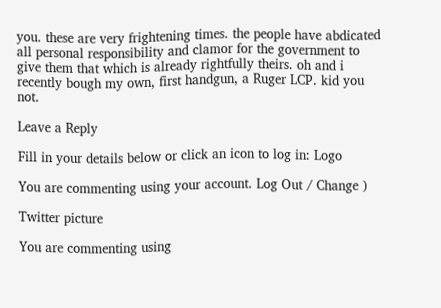you. these are very frightening times. the people have abdicated all personal responsibility and clamor for the government to give them that which is already rightfully theirs. oh and i recently bough my own, first handgun, a Ruger LCP. kid you not.

Leave a Reply

Fill in your details below or click an icon to log in: Logo

You are commenting using your account. Log Out / Change )

Twitter picture

You are commenting using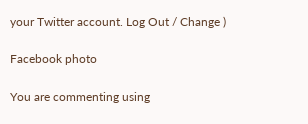your Twitter account. Log Out / Change )

Facebook photo

You are commenting using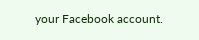your Facebook account.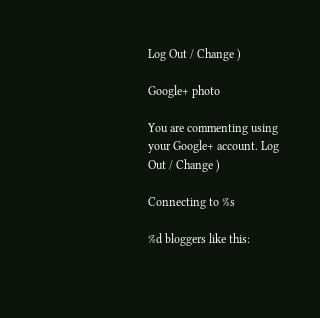Log Out / Change )

Google+ photo

You are commenting using your Google+ account. Log Out / Change )

Connecting to %s

%d bloggers like this: